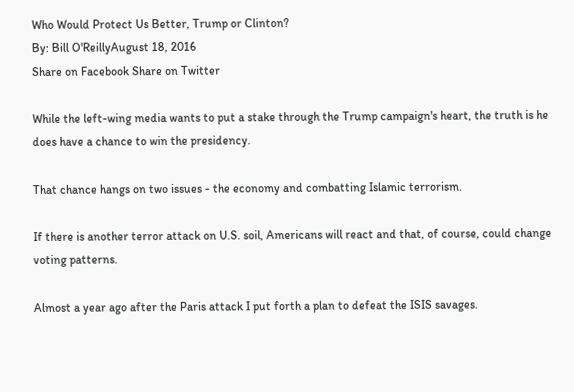Who Would Protect Us Better, Trump or Clinton?
By: Bill O'ReillyAugust 18, 2016
Share on Facebook Share on Twitter

While the left-wing media wants to put a stake through the Trump campaign's heart, the truth is he does have a chance to win the presidency.

That chance hangs on two issues - the economy and combatting Islamic terrorism.

If there is another terror attack on U.S. soil, Americans will react and that, of course, could change voting patterns.

Almost a year ago after the Paris attack I put forth a plan to defeat the ISIS savages.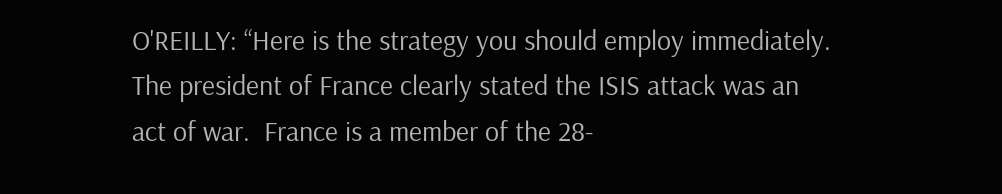O'REILLY: “Here is the strategy you should employ immediately.  The president of France clearly stated the ISIS attack was an act of war.  France is a member of the 28-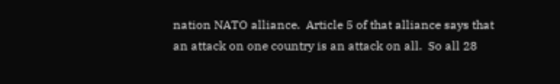nation NATO alliance.  Article 5 of that alliance says that an attack on one country is an attack on all.  So all 28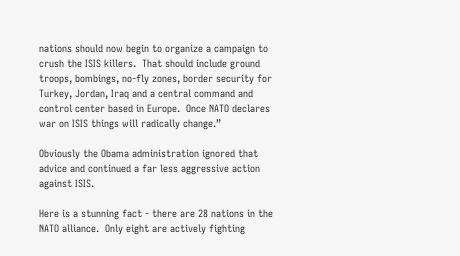nations should now begin to organize a campaign to crush the ISIS killers.  That should include ground troops, bombings, no-fly zones, border security for Turkey, Jordan, Iraq and a central command and control center based in Europe.  Once NATO declares war on ISIS things will radically change.”

Obviously the Obama administration ignored that advice and continued a far less aggressive action against ISIS.

Here is a stunning fact - there are 28 nations in the NATO alliance.  Only eight are actively fighting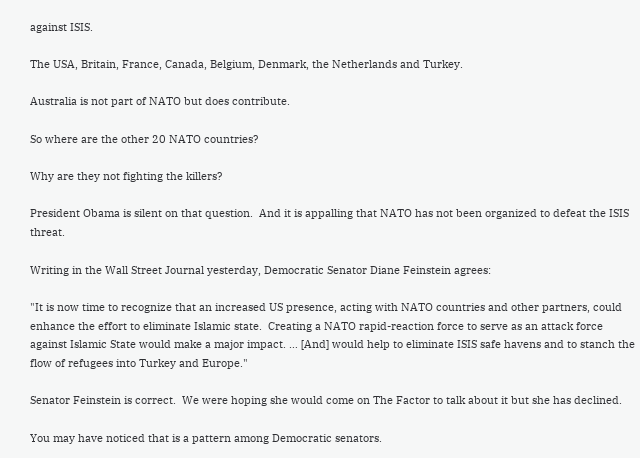against ISIS.

The USA, Britain, France, Canada, Belgium, Denmark, the Netherlands and Turkey.

Australia is not part of NATO but does contribute.

So where are the other 20 NATO countries?

Why are they not fighting the killers?

President Obama is silent on that question.  And it is appalling that NATO has not been organized to defeat the ISIS threat.

Writing in the Wall Street Journal yesterday, Democratic Senator Diane Feinstein agrees:

"It is now time to recognize that an increased US presence, acting with NATO countries and other partners, could enhance the effort to eliminate Islamic state.  Creating a NATO rapid-reaction force to serve as an attack force against Islamic State would make a major impact. … [And] would help to eliminate ISIS safe havens and to stanch the flow of refugees into Turkey and Europe."

Senator Feinstein is correct.  We were hoping she would come on The Factor to talk about it but she has declined.

You may have noticed that is a pattern among Democratic senators.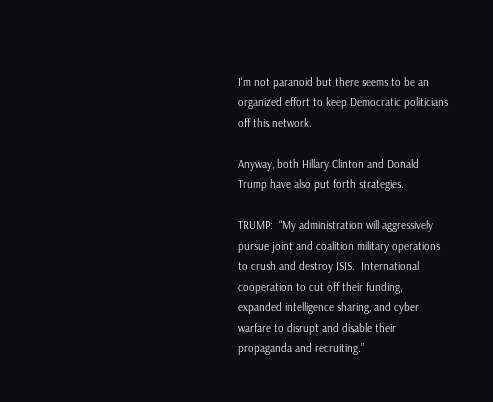I'm not paranoid but there seems to be an organized effort to keep Democratic politicians off this network.

Anyway, both Hillary Clinton and Donald Trump have also put forth strategies.

TRUMP:  “My administration will aggressively pursue joint and coalition military operations to crush and destroy ISIS.  International cooperation to cut off their funding, expanded intelligence sharing, and cyber warfare to disrupt and disable their propaganda and recruiting.”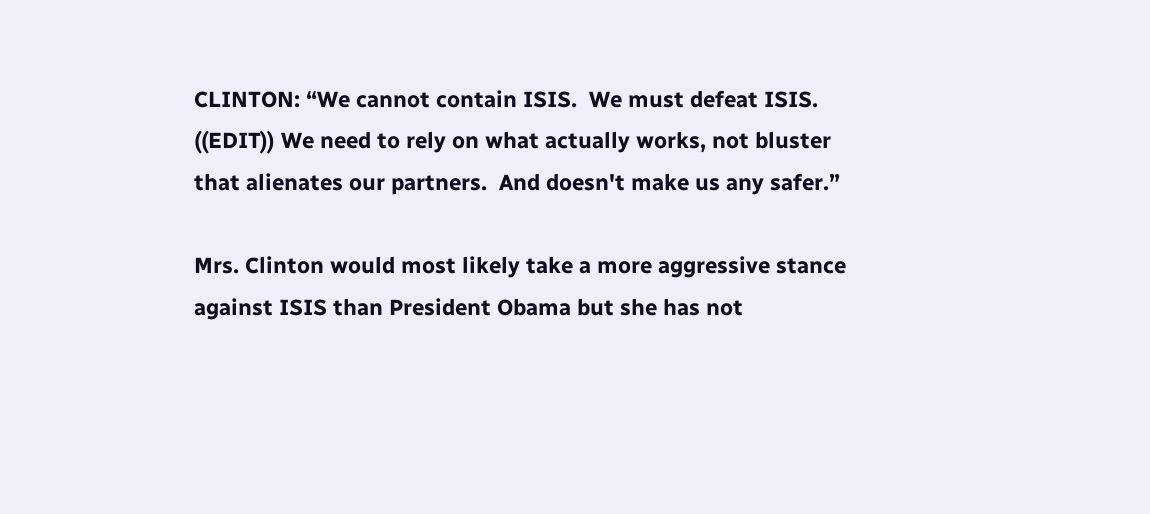CLINTON: “We cannot contain ISIS.  We must defeat ISIS. ((EDIT)) We need to rely on what actually works, not bluster that alienates our partners.  And doesn't make us any safer.”

Mrs. Clinton would most likely take a more aggressive stance against ISIS than President Obama but she has not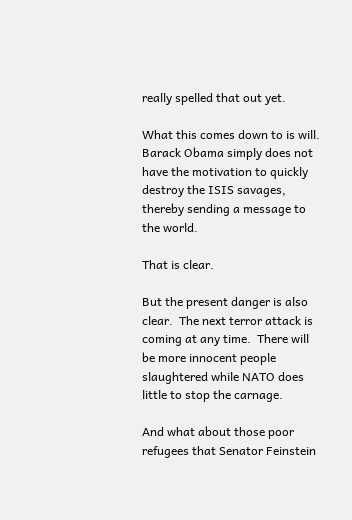really spelled that out yet.

What this comes down to is will.  Barack Obama simply does not have the motivation to quickly destroy the ISIS savages, thereby sending a message to the world.

That is clear.

But the present danger is also clear.  The next terror attack is coming at any time.  There will be more innocent people slaughtered while NATO does little to stop the carnage.

And what about those poor refugees that Senator Feinstein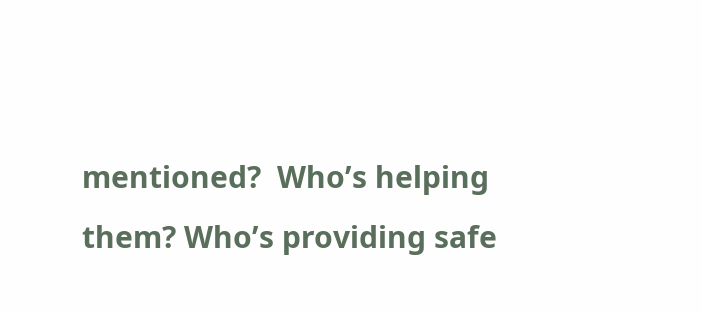mentioned?  Who’s helping them? Who’s providing safe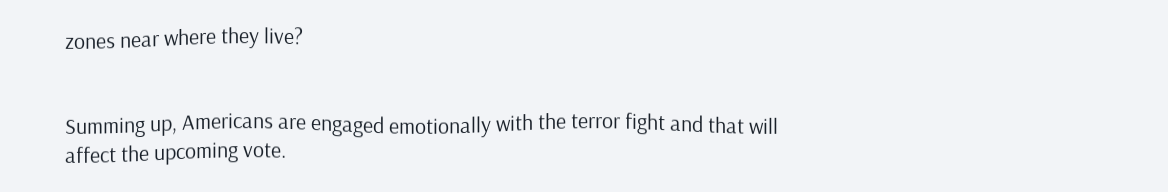zones near where they live?


Summing up, Americans are engaged emotionally with the terror fight and that will affect the upcoming vote.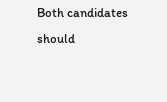Both candidates should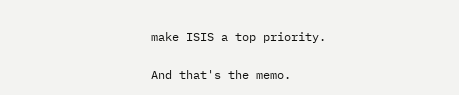make ISIS a top priority.

And that's the memo.